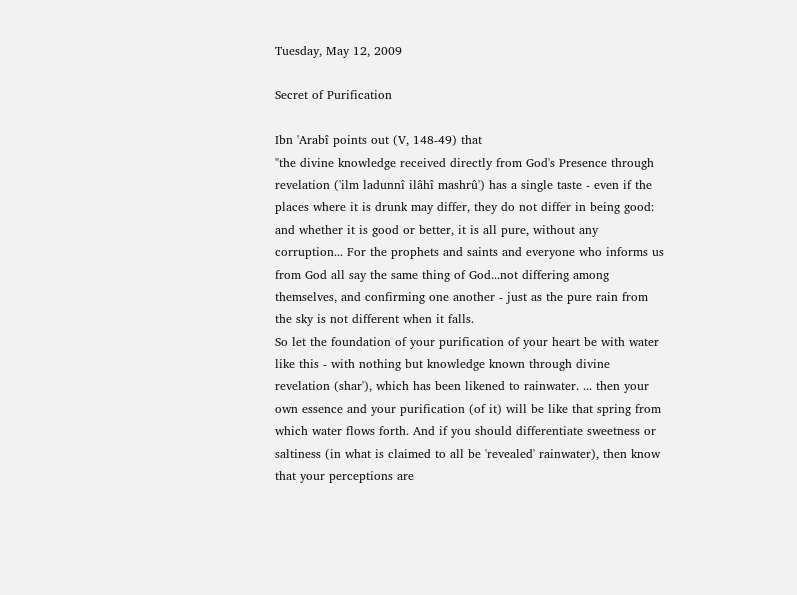Tuesday, May 12, 2009

Secret of Purification

Ibn 'Arabî points out (V, 148-49) that
"the divine knowledge received directly from God's Presence through revelation ('ilm ladunnî ilâhî mashrû') has a single taste - even if the places where it is drunk may differ, they do not differ in being good: and whether it is good or better, it is all pure, without any corruption... For the prophets and saints and everyone who informs us from God all say the same thing of God...not differing among themselves, and confirming one another - just as the pure rain from the sky is not different when it falls.
So let the foundation of your purification of your heart be with water like this - with nothing but knowledge known through divine revelation (shar'), which has been likened to rainwater. ... then your own essence and your purification (of it) will be like that spring from which water flows forth. And if you should differentiate sweetness or saltiness (in what is claimed to all be 'revealed' rainwater), then know that your perceptions are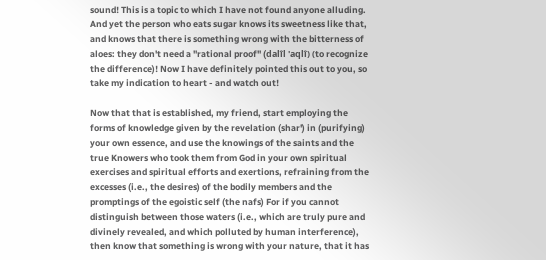sound! This is a topic to which I have not found anyone alluding. And yet the person who eats sugar knows its sweetness like that, and knows that there is something wrong with the bitterness of aloes: they don't need a "rational proof" (dalîl 'aqlî) (to recognize the difference)! Now I have definitely pointed this out to you, so take my indication to heart - and watch out!

Now that that is established, my friend, start employing the forms of knowledge given by the revelation (shar') in (purifying) your own essence, and use the knowings of the saints and the true Knowers who took them from God in your own spiritual exercises and spiritual efforts and exertions, refraining from the excesses (i.e., the desires) of the bodily members and the promptings of the egoistic self (the nafs) For if you cannot distinguish between those waters (i.e., which are truly pure and divinely revealed, and which polluted by human interference), then know that something is wrong with your nature, that it has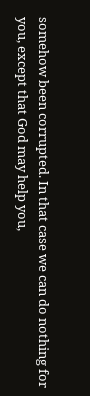somehow been corrupted. In that case we can do nothing for you, except that God may help you,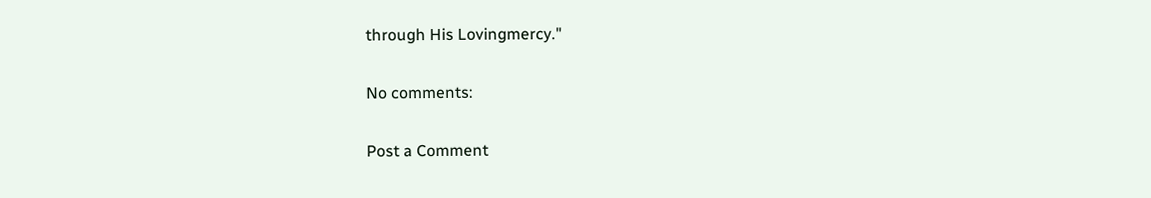through His Lovingmercy."

No comments:

Post a Comment